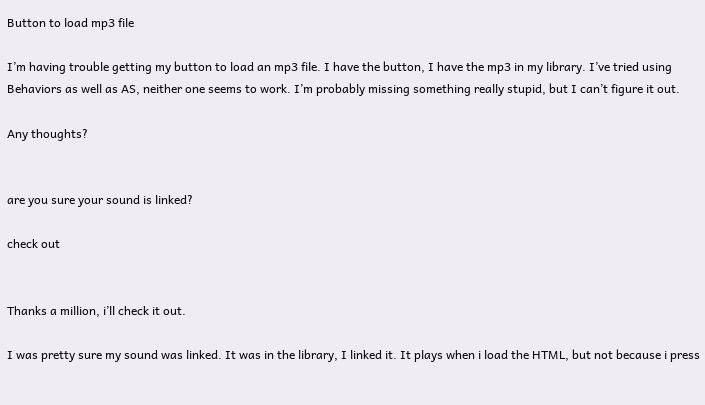Button to load mp3 file

I’m having trouble getting my button to load an mp3 file. I have the button, I have the mp3 in my library. I’ve tried using Behaviors as well as AS, neither one seems to work. I’m probably missing something really stupid, but I can’t figure it out.

Any thoughts?


are you sure your sound is linked?

check out


Thanks a million, i’ll check it out.

I was pretty sure my sound was linked. It was in the library, I linked it. It plays when i load the HTML, but not because i press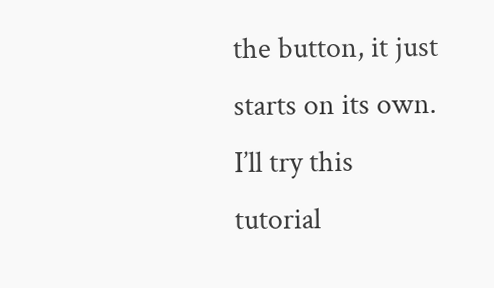the button, it just starts on its own. I’ll try this tutorial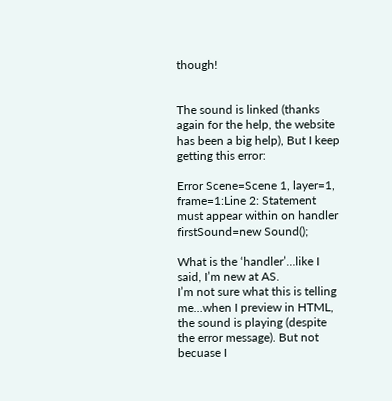though!


The sound is linked (thanks again for the help, the website has been a big help), But I keep getting this error:

Error Scene=Scene 1, layer=1, frame=1:Line 2: Statement must appear within on handler
firstSound=new Sound();

What is the ‘handler’…like I said, I’m new at AS.
I’m not sure what this is telling me…when I preview in HTML, the sound is playing (despite the error message). But not becuase I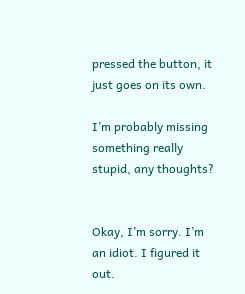pressed the button, it just goes on its own.

I’m probably missing something really stupid, any thoughts?


Okay, I’m sorry. I’m an idiot. I figured it out.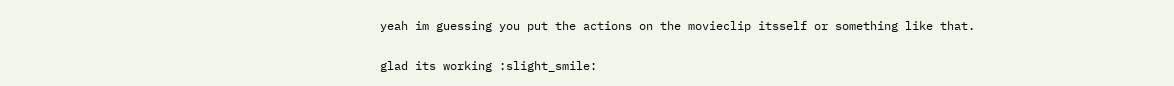yeah im guessing you put the actions on the movieclip itsself or something like that.

glad its working :slight_smile: